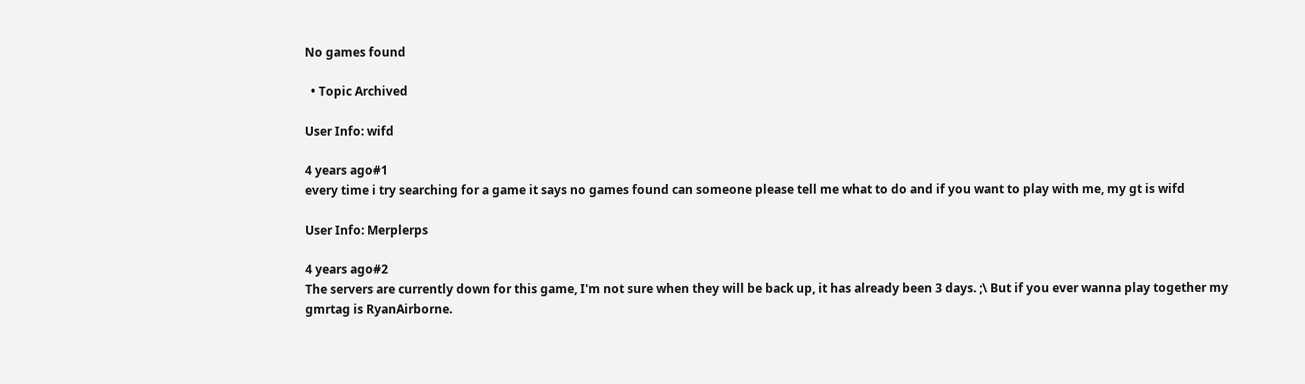No games found

  • Topic Archived

User Info: wifd

4 years ago#1
every time i try searching for a game it says no games found can someone please tell me what to do and if you want to play with me, my gt is wifd

User Info: Merplerps

4 years ago#2
The servers are currently down for this game, I'm not sure when they will be back up, it has already been 3 days. ;\ But if you ever wanna play together my gmrtag is RyanAirborne.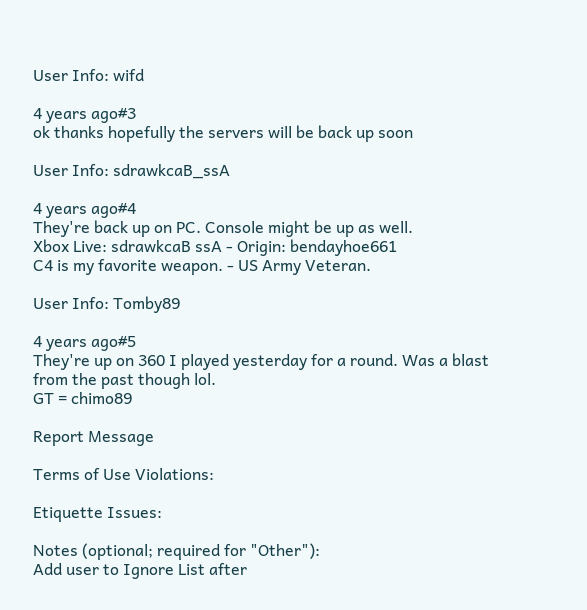User Info: wifd

4 years ago#3
ok thanks hopefully the servers will be back up soon

User Info: sdrawkcaB_ssA

4 years ago#4
They're back up on PC. Console might be up as well.
Xbox Live: sdrawkcaB ssA - Origin: bendayhoe661
C4 is my favorite weapon. - US Army Veteran.

User Info: Tomby89

4 years ago#5
They're up on 360 I played yesterday for a round. Was a blast from the past though lol.
GT = chimo89

Report Message

Terms of Use Violations:

Etiquette Issues:

Notes (optional; required for "Other"):
Add user to Ignore List after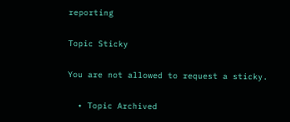reporting

Topic Sticky

You are not allowed to request a sticky.

  • Topic Archived